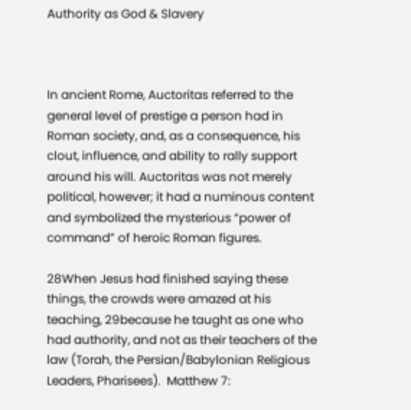Authority as God & Slavery



In ancient Rome, Auctoritas referred to the general level of prestige a person had in Roman society, and, as a consequence, his clout, influence, and ability to rally support around his will. Auctoritas was not merely political, however; it had a numinous content and symbolized the mysterious “power of command” of heroic Roman figures.

28When Jesus had finished saying these things, the crowds were amazed at his teaching, 29because he taught as one who had authority, and not as their teachers of the law (Torah, the Persian/Babylonian Religious Leaders, Pharisees).  Matthew 7: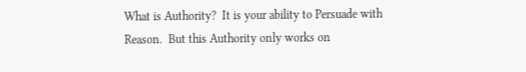What is Authority?  It is your ability to Persuade with Reason.  But this Authority only works on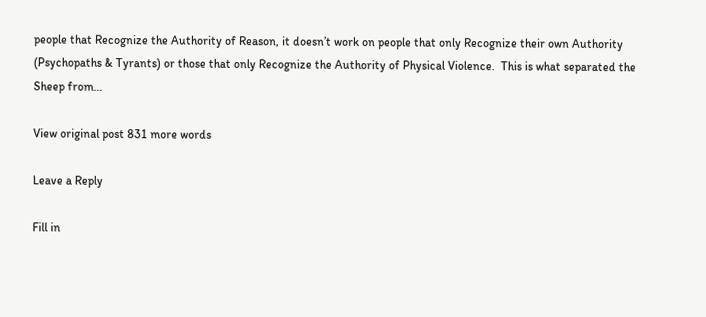people that Recognize the Authority of Reason, it doesn’t work on people that only Recognize their own Authority (Psychopaths & Tyrants) or those that only Recognize the Authority of Physical Violence.  This is what separated the Sheep from…

View original post 831 more words

Leave a Reply

Fill in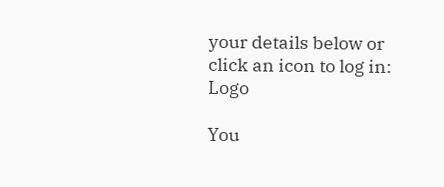your details below or click an icon to log in: Logo

You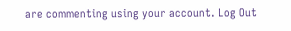are commenting using your account. Log Out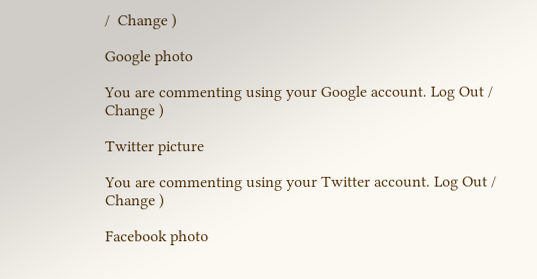/  Change )

Google photo

You are commenting using your Google account. Log Out /  Change )

Twitter picture

You are commenting using your Twitter account. Log Out /  Change )

Facebook photo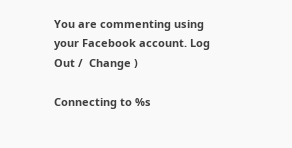You are commenting using your Facebook account. Log Out /  Change )

Connecting to %s